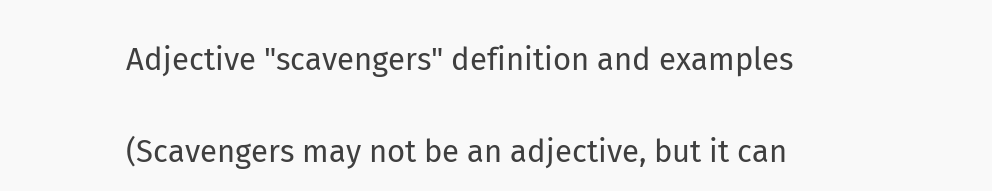Adjective "scavengers" definition and examples

(Scavengers may not be an adjective, but it can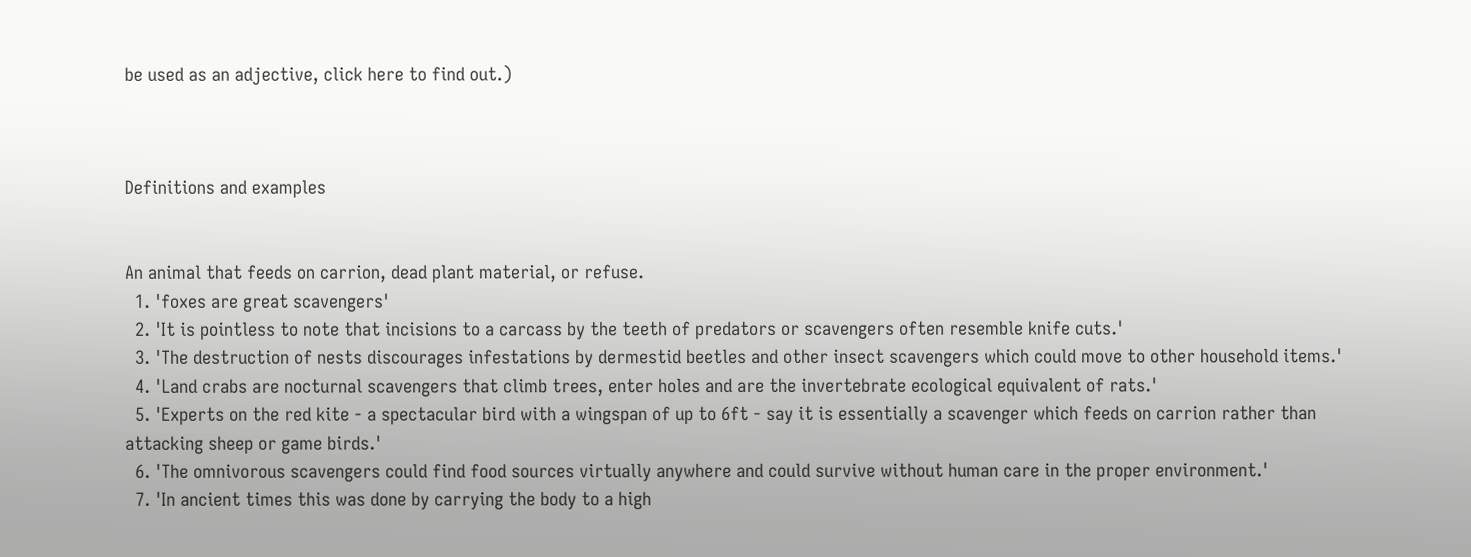be used as an adjective, click here to find out.)



Definitions and examples


An animal that feeds on carrion, dead plant material, or refuse.
  1. 'foxes are great scavengers'
  2. 'It is pointless to note that incisions to a carcass by the teeth of predators or scavengers often resemble knife cuts.'
  3. 'The destruction of nests discourages infestations by dermestid beetles and other insect scavengers which could move to other household items.'
  4. 'Land crabs are nocturnal scavengers that climb trees, enter holes and are the invertebrate ecological equivalent of rats.'
  5. 'Experts on the red kite - a spectacular bird with a wingspan of up to 6ft - say it is essentially a scavenger which feeds on carrion rather than attacking sheep or game birds.'
  6. 'The omnivorous scavengers could find food sources virtually anywhere and could survive without human care in the proper environment.'
  7. 'In ancient times this was done by carrying the body to a high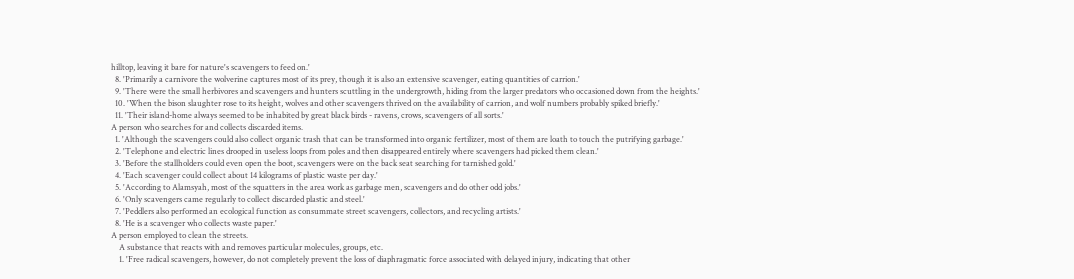hilltop, leaving it bare for nature's scavengers to feed on.'
  8. 'Primarily a carnivore the wolverine captures most of its prey, though it is also an extensive scavenger, eating quantities of carrion.'
  9. 'There were the small herbivores and scavengers and hunters scuttling in the undergrowth, hiding from the larger predators who occasioned down from the heights.'
  10. 'When the bison slaughter rose to its height, wolves and other scavengers thrived on the availability of carrion, and wolf numbers probably spiked briefly.'
  11. 'Their island-home always seemed to be inhabited by great black birds - ravens, crows, scavengers of all sorts.'
A person who searches for and collects discarded items.
  1. 'Although the scavengers could also collect organic trash that can be transformed into organic fertilizer, most of them are loath to touch the putrifying garbage.'
  2. 'Telephone and electric lines drooped in useless loops from poles and then disappeared entirely where scavengers had picked them clean.'
  3. 'Before the stallholders could even open the boot, scavengers were on the back seat searching for tarnished gold.'
  4. 'Each scavenger could collect about 14 kilograms of plastic waste per day.'
  5. 'According to Alamsyah, most of the squatters in the area work as garbage men, scavengers and do other odd jobs.'
  6. 'Only scavengers came regularly to collect discarded plastic and steel.'
  7. 'Peddlers also performed an ecological function as consummate street scavengers, collectors, and recycling artists.'
  8. 'He is a scavenger who collects waste paper.'
A person employed to clean the streets.
    A substance that reacts with and removes particular molecules, groups, etc.
    1. 'Free radical scavengers, however, do not completely prevent the loss of diaphragmatic force associated with delayed injury, indicating that other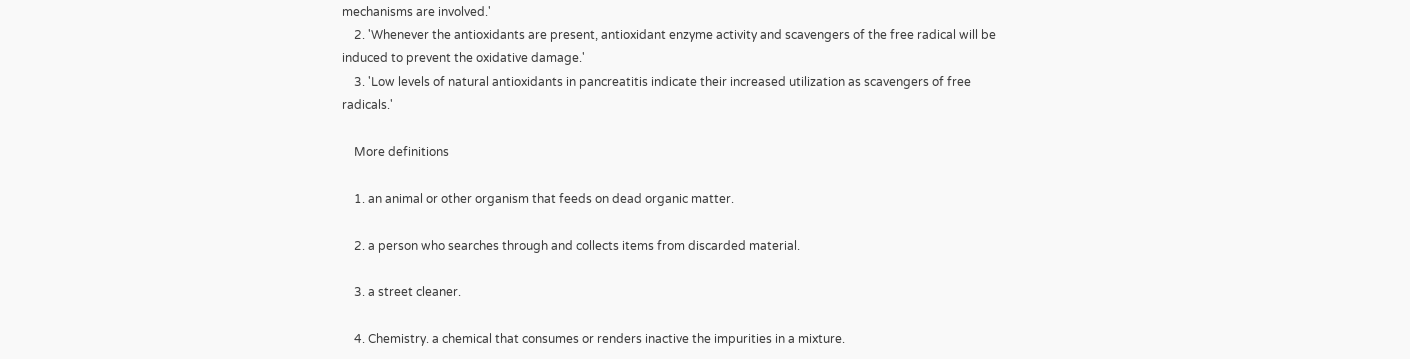mechanisms are involved.'
    2. 'Whenever the antioxidants are present, antioxidant enzyme activity and scavengers of the free radical will be induced to prevent the oxidative damage.'
    3. 'Low levels of natural antioxidants in pancreatitis indicate their increased utilization as scavengers of free radicals.'

    More definitions

    1. an animal or other organism that feeds on dead organic matter.

    2. a person who searches through and collects items from discarded material.

    3. a street cleaner.

    4. Chemistry. a chemical that consumes or renders inactive the impurities in a mixture.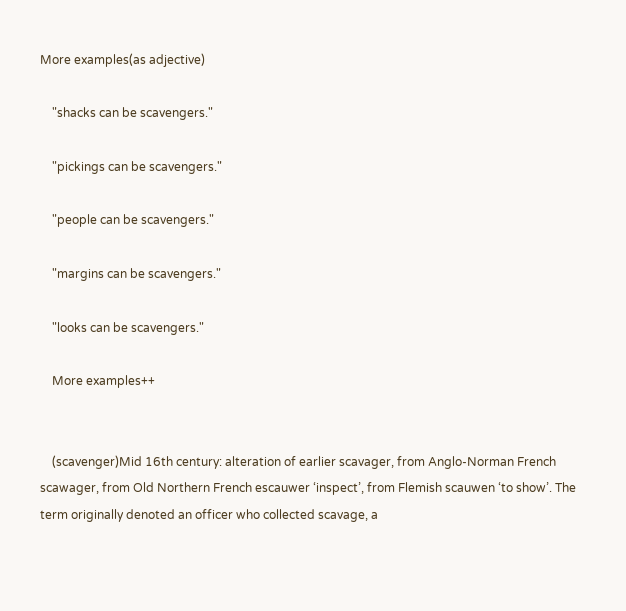More examples(as adjective)

    "shacks can be scavengers."

    "pickings can be scavengers."

    "people can be scavengers."

    "margins can be scavengers."

    "looks can be scavengers."

    More examples++


    (scavenger)Mid 16th century: alteration of earlier scavager, from Anglo-Norman French scawager, from Old Northern French escauwer ‘inspect’, from Flemish scauwen ‘to show’. The term originally denoted an officer who collected scavage, a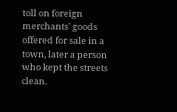toll on foreign merchants' goods offered for sale in a town, later a person who kept the streets clean.